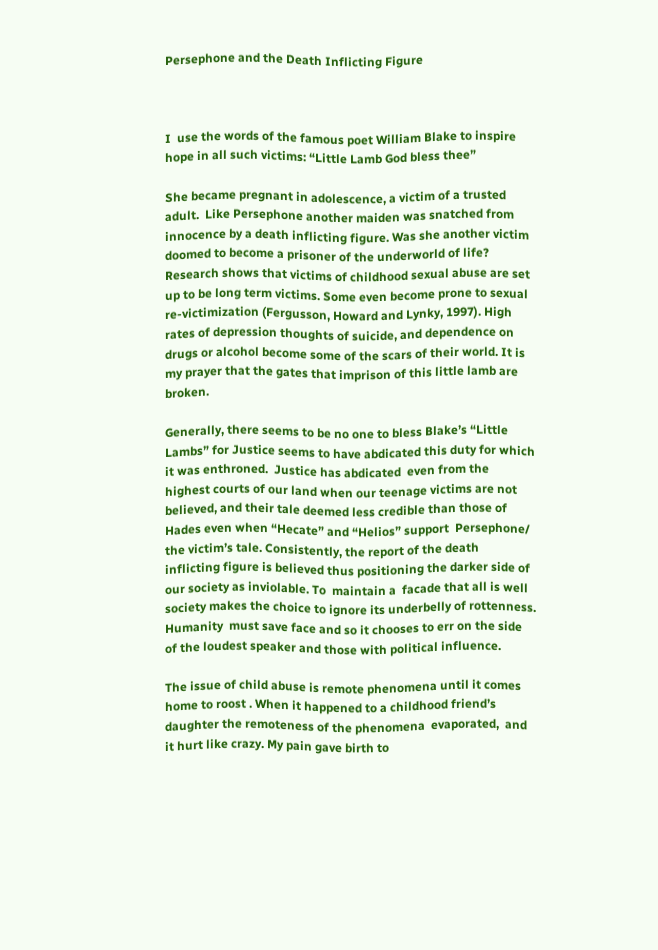Persephone and the Death Inflicting Figure



I  use the words of the famous poet William Blake to inspire hope in all such victims: “Little Lamb God bless thee”

She became pregnant in adolescence, a victim of a trusted adult.  Like Persephone another maiden was snatched from innocence by a death inflicting figure. Was she another victim doomed to become a prisoner of the underworld of life? Research shows that victims of childhood sexual abuse are set up to be long term victims. Some even become prone to sexual re-victimization (Fergusson, Howard and Lynky, 1997). High rates of depression thoughts of suicide, and dependence on drugs or alcohol become some of the scars of their world. It is my prayer that the gates that imprison of this little lamb are broken.

Generally, there seems to be no one to bless Blake’s “Little Lambs” for Justice seems to have abdicated this duty for which it was enthroned.  Justice has abdicated  even from the highest courts of our land when our teenage victims are not believed, and their tale deemed less credible than those of Hades even when “Hecate” and “Helios” support  Persephone/ the victim’s tale. Consistently, the report of the death inflicting figure is believed thus positioning the darker side of our society as inviolable. To  maintain a  facade that all is well society makes the choice to ignore its underbelly of rottenness. Humanity  must save face and so it chooses to err on the side of the loudest speaker and those with political influence.

The issue of child abuse is remote phenomena until it comes home to roost . When it happened to a childhood friend’s daughter the remoteness of the phenomena  evaporated,  and it hurt like crazy. My pain gave birth to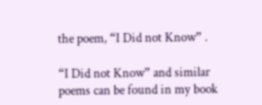the poem, “I Did not Know” .

“I Did not Know” and similar poems can be found in my book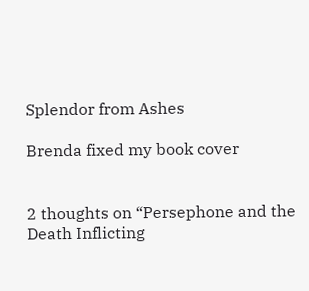Splendor from Ashes

Brenda fixed my book cover


2 thoughts on “Persephone and the Death Inflicting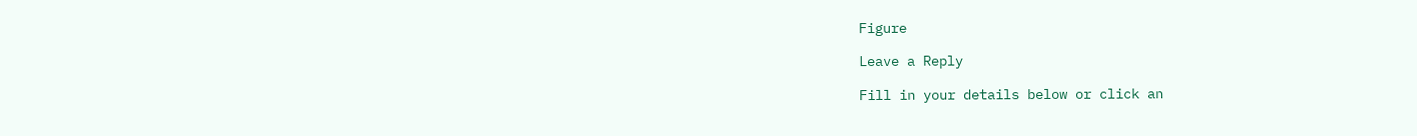Figure

Leave a Reply

Fill in your details below or click an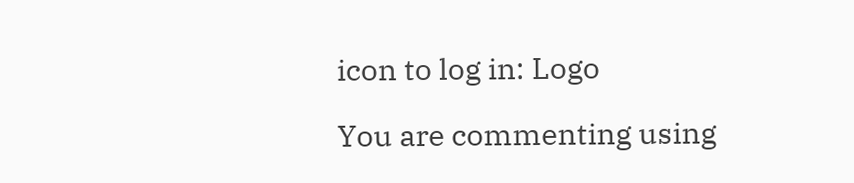icon to log in: Logo

You are commenting using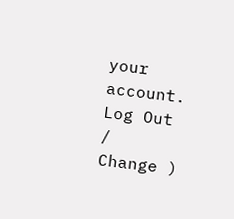your account. Log Out /  Change )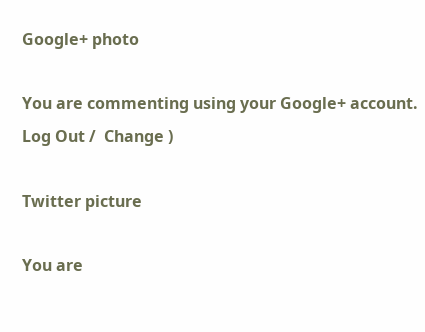Google+ photo

You are commenting using your Google+ account. Log Out /  Change )

Twitter picture

You are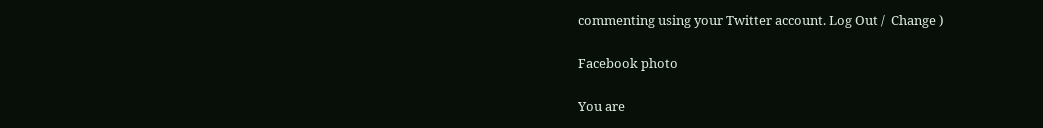commenting using your Twitter account. Log Out /  Change )

Facebook photo

You are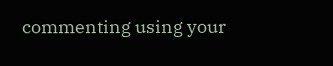commenting using your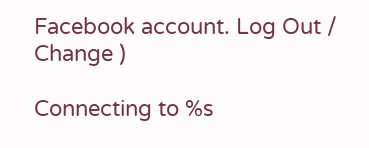Facebook account. Log Out /  Change )

Connecting to %s